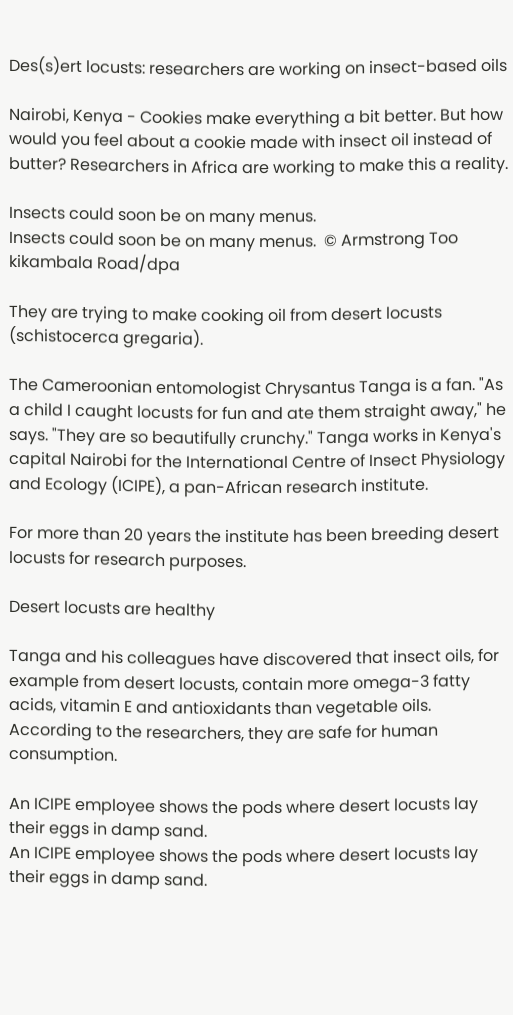Des(s)ert locusts: researchers are working on insect-based oils

Nairobi, Kenya - Cookies make everything a bit better. But how would you feel about a cookie made with insect oil instead of butter? Researchers in Africa are working to make this a reality.

Insects could soon be on many menus.
Insects could soon be on many menus.  © Armstrong Too kikambala Road/dpa

They are trying to make cooking oil from desert locusts (schistocerca gregaria).

The Cameroonian entomologist Chrysantus Tanga is a fan. "As a child I caught locusts for fun and ate them straight away," he says. "They are so beautifully crunchy." Tanga works in Kenya's capital Nairobi for the International Centre of Insect Physiology and Ecology (ICIPE), a pan-African research institute.

For more than 20 years the institute has been breeding desert locusts for research purposes.

Desert locusts are healthy

Tanga and his colleagues have discovered that insect oils, for example from desert locusts, contain more omega-3 fatty acids, vitamin E and antioxidants than vegetable oils. According to the researchers, they are safe for human consumption.

An ICIPE employee shows the pods where desert locusts lay their eggs in damp sand.
An ICIPE employee shows the pods where desert locusts lay their eggs in damp sand.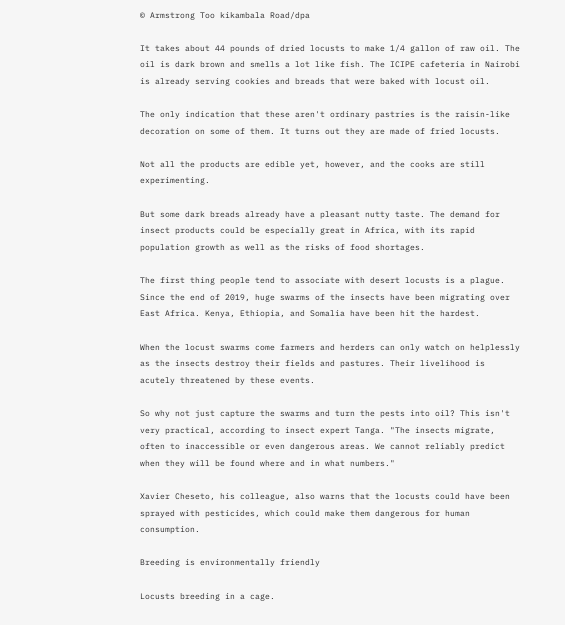© Armstrong Too kikambala Road/dpa

It takes about 44 pounds of dried locusts to make 1/4 gallon of raw oil. The oil is dark brown and smells a lot like fish. The ICIPE cafeteria in Nairobi is already serving cookies and breads that were baked with locust oil.

The only indication that these aren't ordinary pastries is the raisin-like decoration on some of them. It turns out they are made of fried locusts.

Not all the products are edible yet, however, and the cooks are still experimenting.

But some dark breads already have a pleasant nutty taste. The demand for insect products could be especially great in Africa, with its rapid population growth as well as the risks of food shortages.

The first thing people tend to associate with desert locusts is a plague. Since the end of 2019, huge swarms of the insects have been migrating over East Africa. Kenya, Ethiopia, and Somalia have been hit the hardest.

When the locust swarms come farmers and herders can only watch on helplessly as the insects destroy their fields and pastures. Their livelihood is acutely threatened by these events.

So why not just capture the swarms and turn the pests into oil? This isn't very practical, according to insect expert Tanga. "The insects migrate, often to inaccessible or even dangerous areas. We cannot reliably predict when they will be found where and in what numbers."

Xavier Cheseto, his colleague, also warns that the locusts could have been sprayed with pesticides, which could make them dangerous for human consumption.

Breeding is environmentally friendly

Locusts breeding in a cage.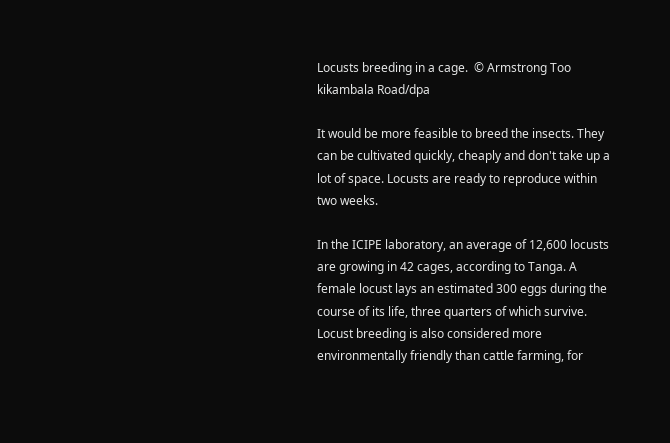Locusts breeding in a cage.  © Armstrong Too kikambala Road/dpa

It would be more feasible to breed the insects. They can be cultivated quickly, cheaply and don't take up a lot of space. Locusts are ready to reproduce within two weeks.

In the ICIPE laboratory, an average of 12,600 locusts are growing in 42 cages, according to Tanga. A female locust lays an estimated 300 eggs during the course of its life, three quarters of which survive. Locust breeding is also considered more environmentally friendly than cattle farming, for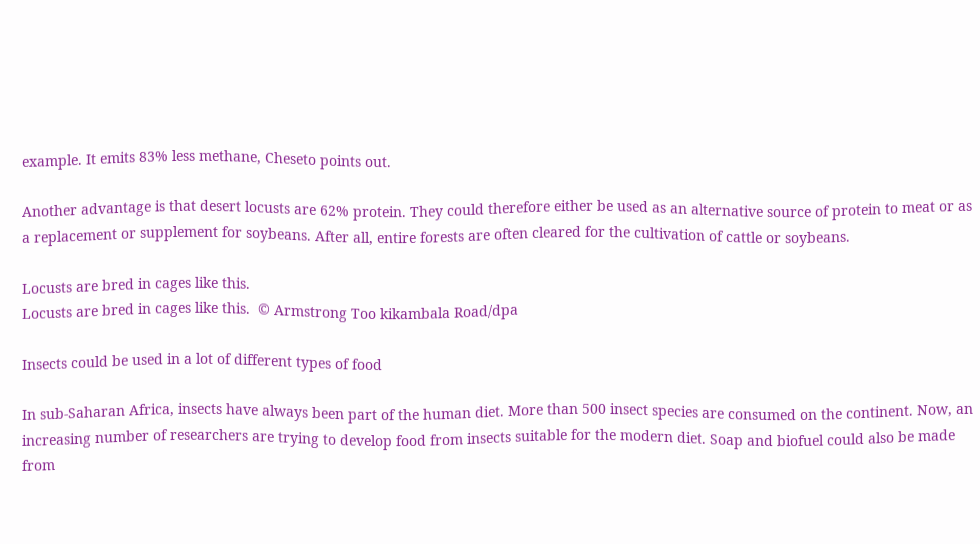example. It emits 83% less methane, Cheseto points out.

Another advantage is that desert locusts are 62% protein. They could therefore either be used as an alternative source of protein to meat or as a replacement or supplement for soybeans. After all, entire forests are often cleared for the cultivation of cattle or soybeans.

Locusts are bred in cages like this.
Locusts are bred in cages like this.  © Armstrong Too kikambala Road/dpa

Insects could be used in a lot of different types of food

In sub-Saharan Africa, insects have always been part of the human diet. More than 500 insect species are consumed on the continent. Now, an increasing number of researchers are trying to develop food from insects suitable for the modern diet. Soap and biofuel could also be made from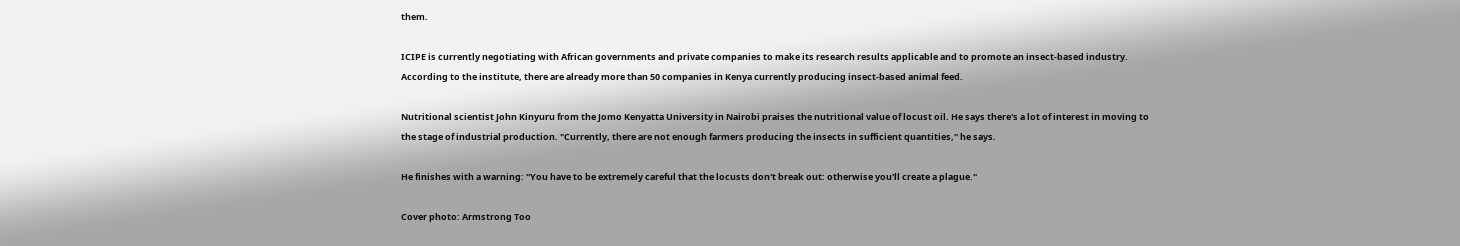them.

ICIPE is currently negotiating with African governments and private companies to make its research results applicable and to promote an insect-based industry. According to the institute, there are already more than 50 companies in Kenya currently producing insect-based animal feed.

Nutritional scientist John Kinyuru from the Jomo Kenyatta University in Nairobi praises the nutritional value of locust oil. He says there's a lot of interest in moving to the stage of industrial production. "Currently, there are not enough farmers producing the insects in sufficient quantities," he says.

He finishes with a warning: "You have to be extremely careful that the locusts don't break out: otherwise you'll create a plague."

Cover photo: Armstrong Too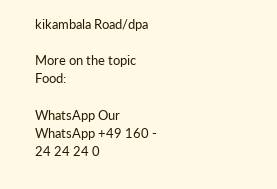kikambala Road/dpa

More on the topic Food:

WhatsApp Our WhatsApp +49 160 - 24 24 24 0